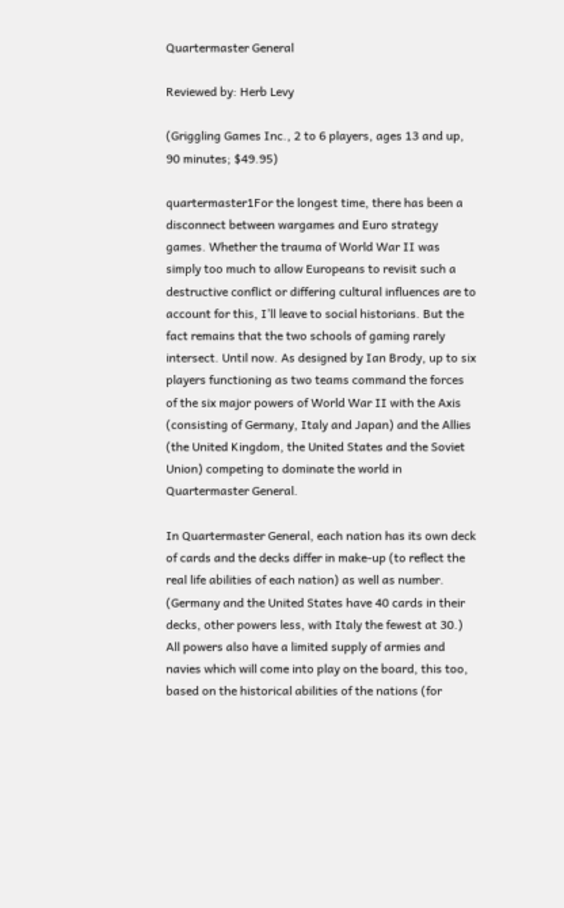Quartermaster General

Reviewed by: Herb Levy

(Griggling Games Inc., 2 to 6 players, ages 13 and up, 90 minutes; $49.95)

quartermaster1For the longest time, there has been a disconnect between wargames and Euro strategy games. Whether the trauma of World War II was simply too much to allow Europeans to revisit such a destructive conflict or differing cultural influences are to account for this, I’ll leave to social historians. But the fact remains that the two schools of gaming rarely intersect. Until now. As designed by Ian Brody, up to six players functioning as two teams command the forces of the six major powers of World War II with the Axis (consisting of Germany, Italy and Japan) and the Allies (the United Kingdom, the United States and the Soviet Union) competing to dominate the world in Quartermaster General.

In Quartermaster General, each nation has its own deck of cards and the decks differ in make-up (to reflect the real life abilities of each nation) as well as number. (Germany and the United States have 40 cards in their decks, other powers less, with Italy the fewest at 30.) All powers also have a limited supply of armies and navies which will come into play on the board, this too, based on the historical abilities of the nations (for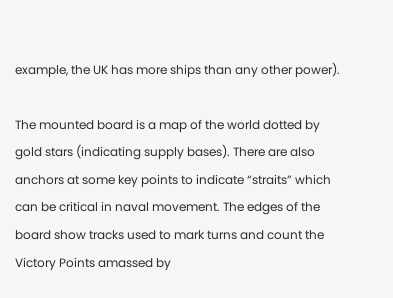example, the UK has more ships than any other power).

The mounted board is a map of the world dotted by gold stars (indicating supply bases). There are also anchors at some key points to indicate “straits” which can be critical in naval movement. The edges of the board show tracks used to mark turns and count the Victory Points amassed by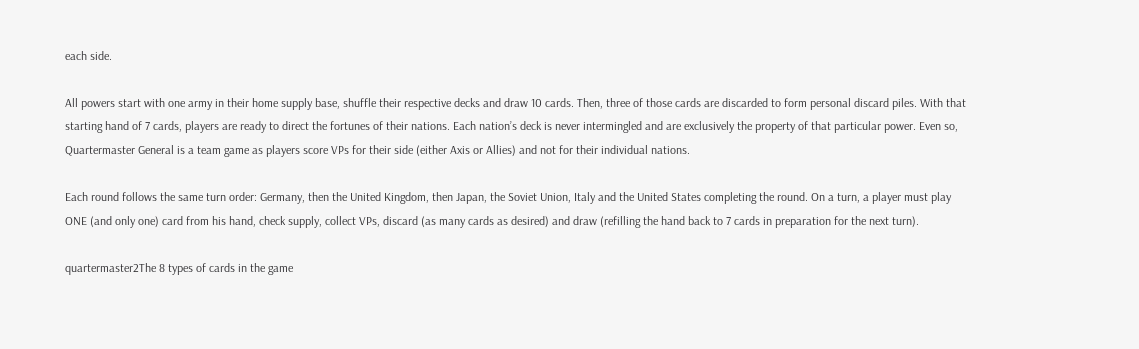each side.

All powers start with one army in their home supply base, shuffle their respective decks and draw 10 cards. Then, three of those cards are discarded to form personal discard piles. With that starting hand of 7 cards, players are ready to direct the fortunes of their nations. Each nation’s deck is never intermingled and are exclusively the property of that particular power. Even so, Quartermaster General is a team game as players score VPs for their side (either Axis or Allies) and not for their individual nations.

Each round follows the same turn order: Germany, then the United Kingdom, then Japan, the Soviet Union, Italy and the United States completing the round. On a turn, a player must play ONE (and only one) card from his hand, check supply, collect VPs, discard (as many cards as desired) and draw (refilling the hand back to 7 cards in preparation for the next turn).

quartermaster2The 8 types of cards in the game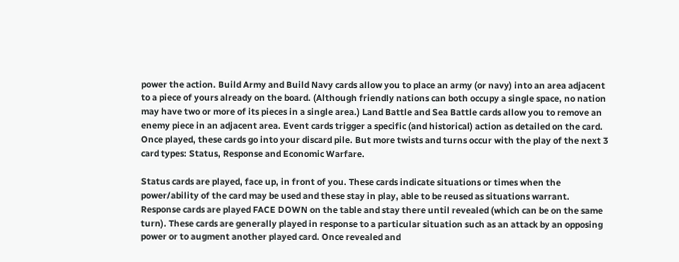power the action. Build Army and Build Navy cards allow you to place an army (or navy) into an area adjacent to a piece of yours already on the board. (Although friendly nations can both occupy a single space, no nation may have two or more of its pieces in a single area.) Land Battle and Sea Battle cards allow you to remove an enemy piece in an adjacent area. Event cards trigger a specific (and historical) action as detailed on the card. Once played, these cards go into your discard pile. But more twists and turns occur with the play of the next 3 card types: Status, Response and Economic Warfare.

Status cards are played, face up, in front of you. These cards indicate situations or times when the power/ability of the card may be used and these stay in play, able to be reused as situations warrant. Response cards are played FACE DOWN on the table and stay there until revealed (which can be on the same turn). These cards are generally played in response to a particular situation such as an attack by an opposing power or to augment another played card. Once revealed and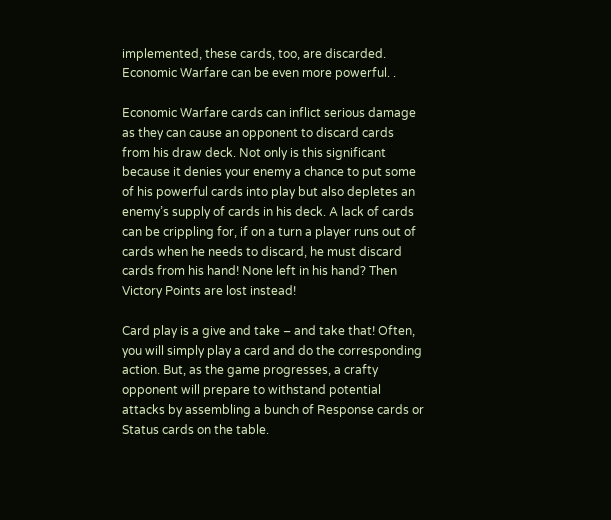implemented, these cards, too, are discarded. Economic Warfare can be even more powerful. .

Economic Warfare cards can inflict serious damage as they can cause an opponent to discard cards from his draw deck. Not only is this significant because it denies your enemy a chance to put some of his powerful cards into play but also depletes an enemy’s supply of cards in his deck. A lack of cards can be crippling for, if on a turn a player runs out of cards when he needs to discard, he must discard cards from his hand! None left in his hand? Then Victory Points are lost instead!

Card play is a give and take – and take that! Often, you will simply play a card and do the corresponding action. But, as the game progresses, a crafty opponent will prepare to withstand potential attacks by assembling a bunch of Response cards or Status cards on the table.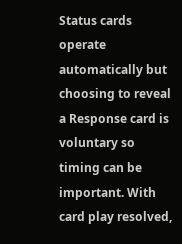Status cards operate automatically but choosing to reveal a Response card is voluntary so timing can be important. With card play resolved,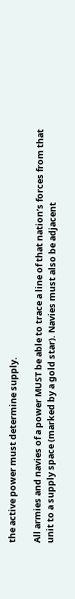the active power must determine supply.

All armies and navies of a power MUST be able to trace a line of that nation’s forces from that unit to a supply space (marked by a gold star). Navies must also be adjacent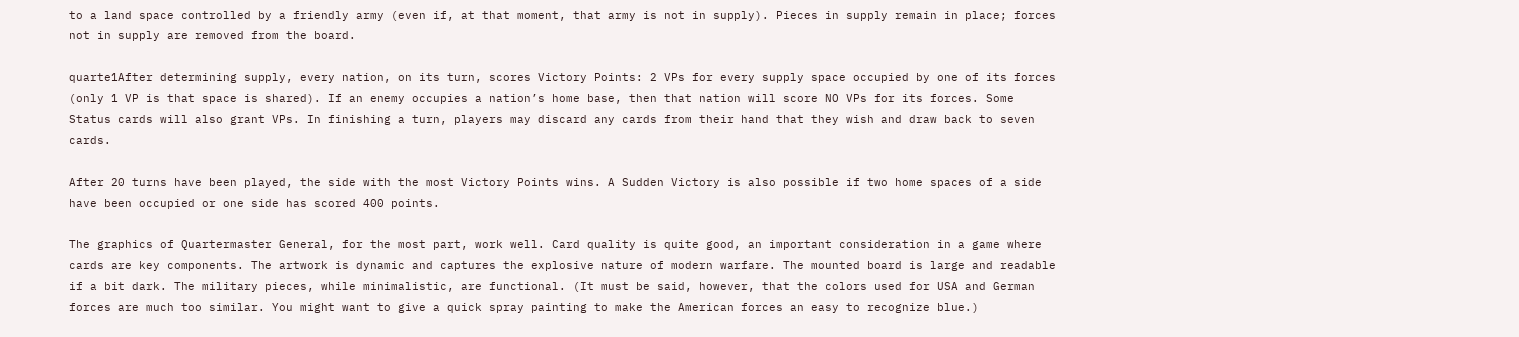to a land space controlled by a friendly army (even if, at that moment, that army is not in supply). Pieces in supply remain in place; forces not in supply are removed from the board.

quarte1After determining supply, every nation, on its turn, scores Victory Points: 2 VPs for every supply space occupied by one of its forces (only 1 VP is that space is shared). If an enemy occupies a nation’s home base, then that nation will score NO VPs for its forces. Some Status cards will also grant VPs. In finishing a turn, players may discard any cards from their hand that they wish and draw back to seven cards.

After 20 turns have been played, the side with the most Victory Points wins. A Sudden Victory is also possible if two home spaces of a side have been occupied or one side has scored 400 points.

The graphics of Quartermaster General, for the most part, work well. Card quality is quite good, an important consideration in a game where cards are key components. The artwork is dynamic and captures the explosive nature of modern warfare. The mounted board is large and readable if a bit dark. The military pieces, while minimalistic, are functional. (It must be said, however, that the colors used for USA and German forces are much too similar. You might want to give a quick spray painting to make the American forces an easy to recognize blue.)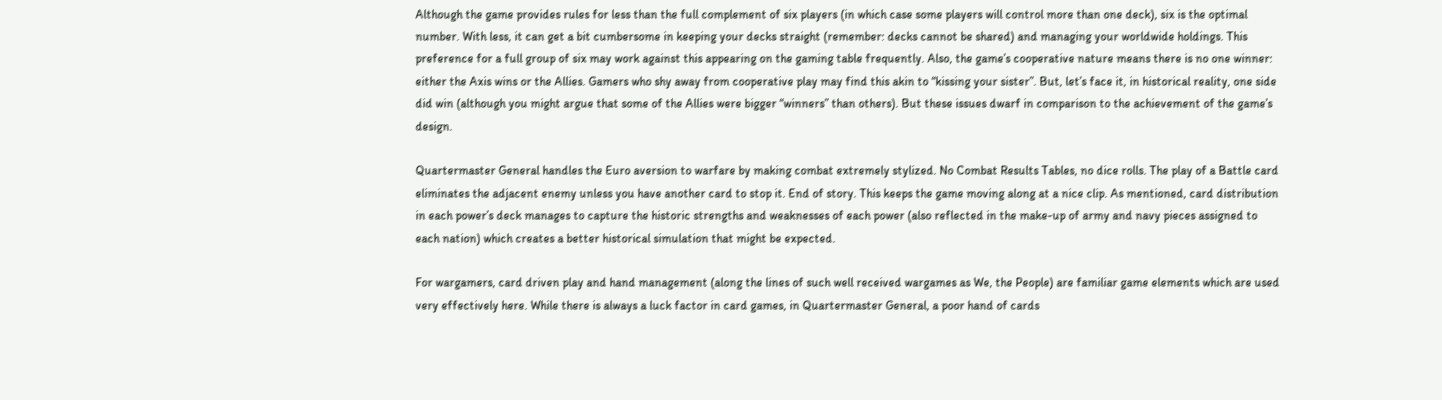Although the game provides rules for less than the full complement of six players (in which case some players will control more than one deck), six is the optimal number. With less, it can get a bit cumbersome in keeping your decks straight (remember: decks cannot be shared) and managing your worldwide holdings. This preference for a full group of six may work against this appearing on the gaming table frequently. Also, the game’s cooperative nature means there is no one winner: either the Axis wins or the Allies. Gamers who shy away from cooperative play may find this akin to “kissing your sister”. But, let’s face it, in historical reality, one side did win (although you might argue that some of the Allies were bigger “winners” than others). But these issues dwarf in comparison to the achievement of the game’s design.

Quartermaster General handles the Euro aversion to warfare by making combat extremely stylized. No Combat Results Tables, no dice rolls. The play of a Battle card eliminates the adjacent enemy unless you have another card to stop it. End of story. This keeps the game moving along at a nice clip. As mentioned, card distribution in each power’s deck manages to capture the historic strengths and weaknesses of each power (also reflected in the make-up of army and navy pieces assigned to each nation) which creates a better historical simulation that might be expected.

For wargamers, card driven play and hand management (along the lines of such well received wargames as We, the People) are familiar game elements which are used very effectively here. While there is always a luck factor in card games, in Quartermaster General, a poor hand of cards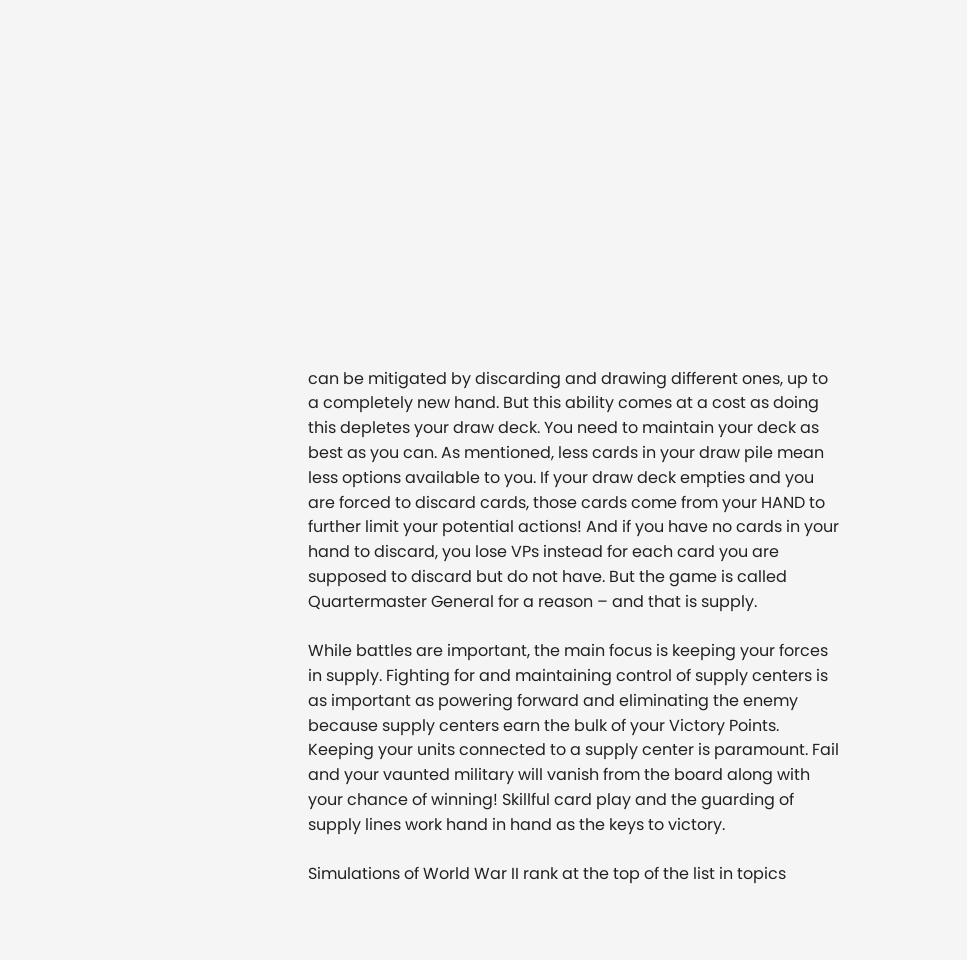can be mitigated by discarding and drawing different ones, up to a completely new hand. But this ability comes at a cost as doing this depletes your draw deck. You need to maintain your deck as best as you can. As mentioned, less cards in your draw pile mean less options available to you. If your draw deck empties and you are forced to discard cards, those cards come from your HAND to further limit your potential actions! And if you have no cards in your hand to discard, you lose VPs instead for each card you are supposed to discard but do not have. But the game is called Quartermaster General for a reason – and that is supply.

While battles are important, the main focus is keeping your forces in supply. Fighting for and maintaining control of supply centers is as important as powering forward and eliminating the enemy because supply centers earn the bulk of your Victory Points. Keeping your units connected to a supply center is paramount. Fail and your vaunted military will vanish from the board along with your chance of winning! Skillful card play and the guarding of supply lines work hand in hand as the keys to victory.

Simulations of World War II rank at the top of the list in topics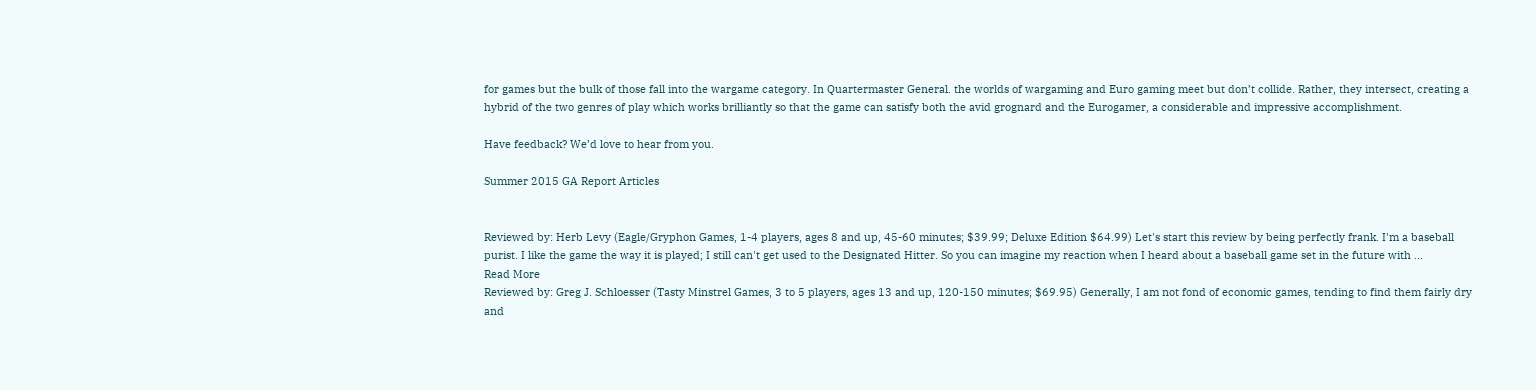for games but the bulk of those fall into the wargame category. In Quartermaster General. the worlds of wargaming and Euro gaming meet but don’t collide. Rather, they intersect, creating a hybrid of the two genres of play which works brilliantly so that the game can satisfy both the avid grognard and the Eurogamer, a considerable and impressive accomplishment.

Have feedback? We’d love to hear from you.

Summer 2015 GA Report Articles


Reviewed by: Herb Levy (Eagle/Gryphon Games, 1-4 players, ages 8 and up, 45-60 minutes; $39.99; Deluxe Edition $64.99) Let's start this review by being perfectly frank. I'm a baseball purist. I like the game the way it is played; I still can't get used to the Designated Hitter. So you can imagine my reaction when I heard about a baseball game set in the future with ...
Read More
Reviewed by: Greg J. Schloesser (Tasty Minstrel Games, 3 to 5 players, ages 13 and up, 120-150 minutes; $69.95) Generally, I am not fond of economic games, tending to find them fairly dry and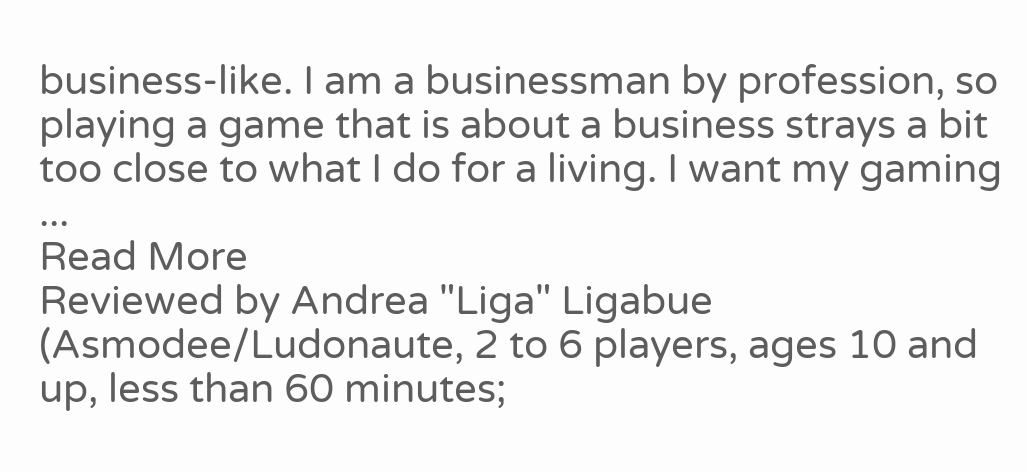business-like. I am a businessman by profession, so playing a game that is about a business strays a bit too close to what I do for a living. I want my gaming ...
Read More
Reviewed by Andrea "Liga" Ligabue (Asmodee/Ludonaute, 2 to 6 players, ages 10 and up, less than 60 minutes;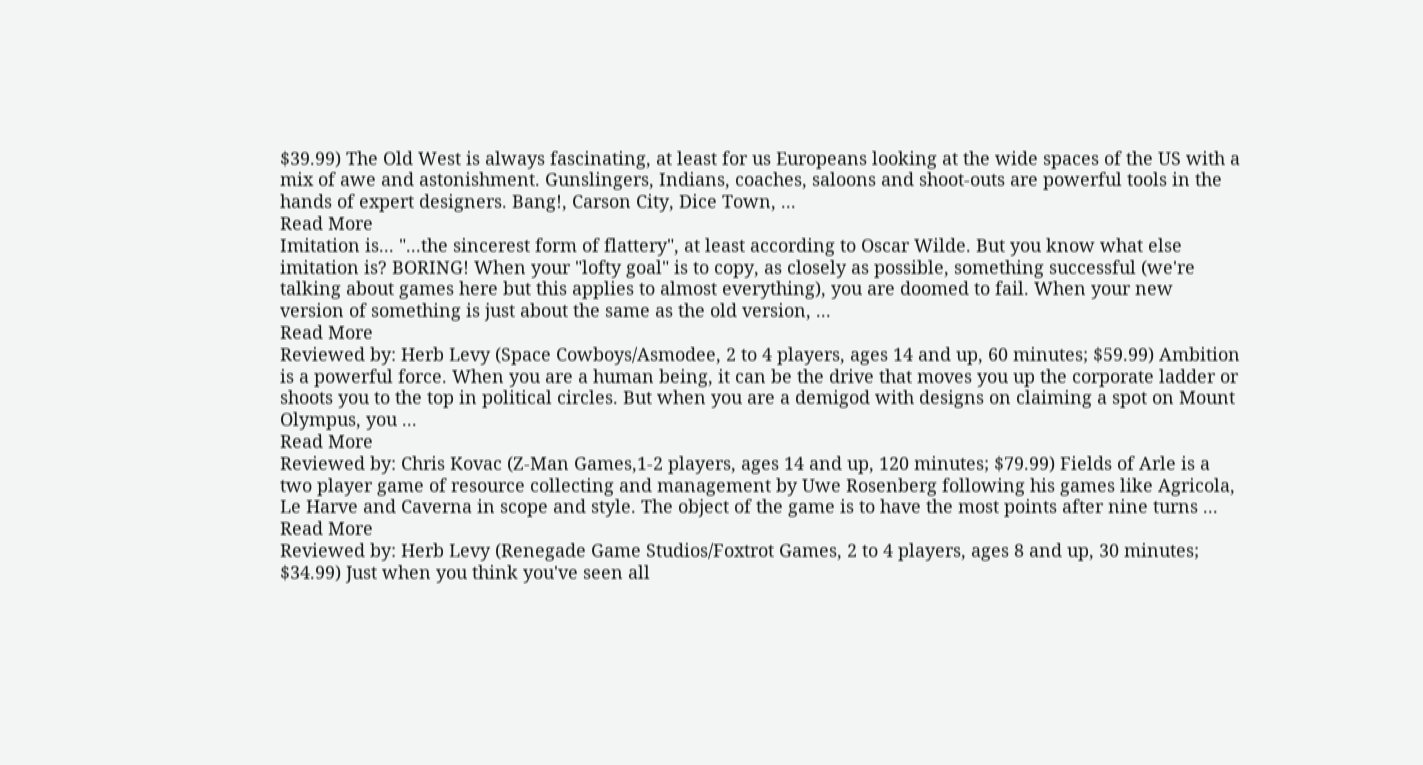$39.99) The Old West is always fascinating, at least for us Europeans looking at the wide spaces of the US with a mix of awe and astonishment. Gunslingers, Indians, coaches, saloons and shoot-outs are powerful tools in the hands of expert designers. Bang!, Carson City, Dice Town, ...
Read More
Imitation is... "...the sincerest form of flattery", at least according to Oscar Wilde. But you know what else imitation is? BORING! When your "lofty goal" is to copy, as closely as possible, something successful (we're talking about games here but this applies to almost everything), you are doomed to fail. When your new version of something is just about the same as the old version, ...
Read More
Reviewed by: Herb Levy (Space Cowboys/Asmodee, 2 to 4 players, ages 14 and up, 60 minutes; $59.99) Ambition is a powerful force. When you are a human being, it can be the drive that moves you up the corporate ladder or shoots you to the top in political circles. But when you are a demigod with designs on claiming a spot on Mount Olympus, you ...
Read More
Reviewed by: Chris Kovac (Z-Man Games,1-2 players, ages 14 and up, 120 minutes; $79.99) Fields of Arle is a two player game of resource collecting and management by Uwe Rosenberg following his games like Agricola, Le Harve and Caverna in scope and style. The object of the game is to have the most points after nine turns ...
Read More
Reviewed by: Herb Levy (Renegade Game Studios/Foxtrot Games, 2 to 4 players, ages 8 and up, 30 minutes; $34.99) Just when you think you've seen all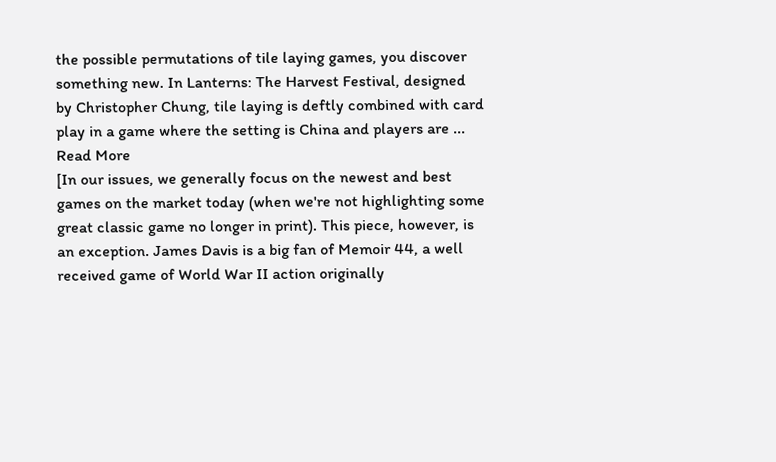the possible permutations of tile laying games, you discover something new. In Lanterns: The Harvest Festival, designed by Christopher Chung, tile laying is deftly combined with card play in a game where the setting is China and players are ...
Read More
[In our issues, we generally focus on the newest and best games on the market today (when we're not highlighting some great classic game no longer in print). This piece, however, is an exception. James Davis is a big fan of Memoir 44, a well received game of World War II action originally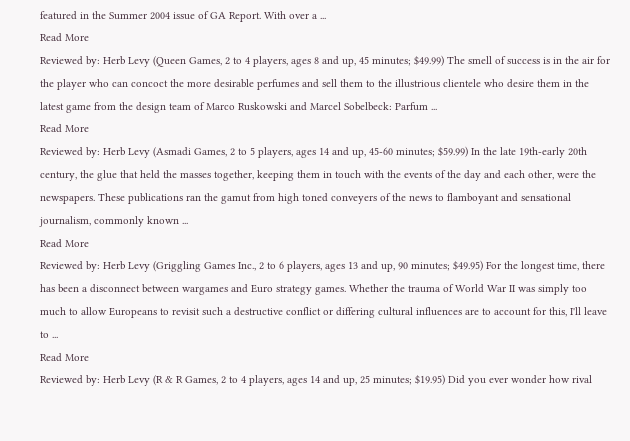featured in the Summer 2004 issue of GA Report. With over a ...
Read More
Reviewed by: Herb Levy (Queen Games, 2 to 4 players, ages 8 and up, 45 minutes; $49.99) The smell of success is in the air for the player who can concoct the more desirable perfumes and sell them to the illustrious clientele who desire them in the latest game from the design team of Marco Ruskowski and Marcel Sobelbeck: Parfum ...
Read More
Reviewed by: Herb Levy (Asmadi Games, 2 to 5 players, ages 14 and up, 45-60 minutes; $59.99) In the late 19th-early 20th century, the glue that held the masses together, keeping them in touch with the events of the day and each other, were the newspapers. These publications ran the gamut from high toned conveyers of the news to flamboyant and sensational journalism, commonly known ...
Read More
Reviewed by: Herb Levy (Griggling Games Inc., 2 to 6 players, ages 13 and up, 90 minutes; $49.95) For the longest time, there has been a disconnect between wargames and Euro strategy games. Whether the trauma of World War II was simply too much to allow Europeans to revisit such a destructive conflict or differing cultural influences are to account for this, I'll leave to ...
Read More
Reviewed by: Herb Levy (R & R Games, 2 to 4 players, ages 14 and up, 25 minutes; $19.95) Did you ever wonder how rival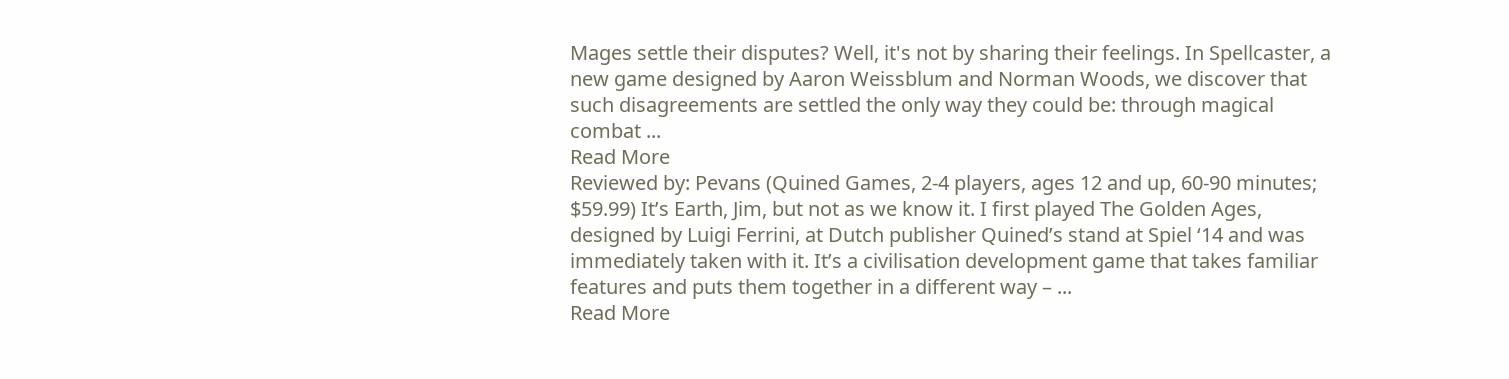Mages settle their disputes? Well, it's not by sharing their feelings. In Spellcaster, a new game designed by Aaron Weissblum and Norman Woods, we discover that such disagreements are settled the only way they could be: through magical combat ...
Read More
Reviewed by: Pevans (Quined Games, 2-4 players, ages 12 and up, 60-90 minutes; $59.99) It’s Earth, Jim, but not as we know it. I first played The Golden Ages, designed by Luigi Ferrini, at Dutch publisher Quined’s stand at Spiel ‘14 and was immediately taken with it. It’s a civilisation development game that takes familiar features and puts them together in a different way – ...
Read More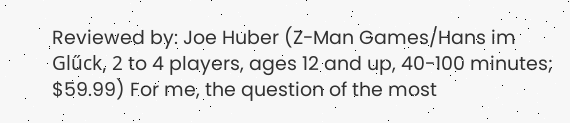Reviewed by: Joe Huber (Z-Man Games/Hans im Glűck, 2 to 4 players, ages 12 and up, 40-100 minutes; $59.99) For me, the question of the most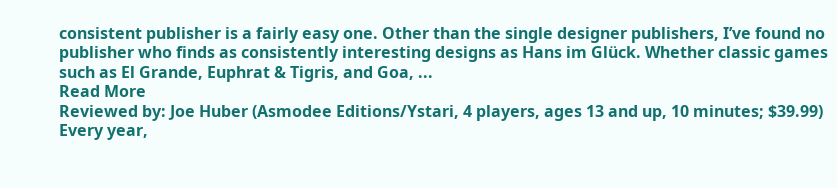consistent publisher is a fairly easy one. Other than the single designer publishers, I’ve found no publisher who finds as consistently interesting designs as Hans im Glück. Whether classic games such as El Grande, Euphrat & Tigris, and Goa, ...
Read More
Reviewed by: Joe Huber (Asmodee Editions/Ystari, 4 players, ages 13 and up, 10 minutes; $39.99) Every year,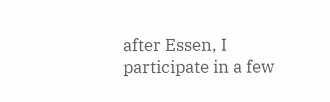after Essen, I participate in a few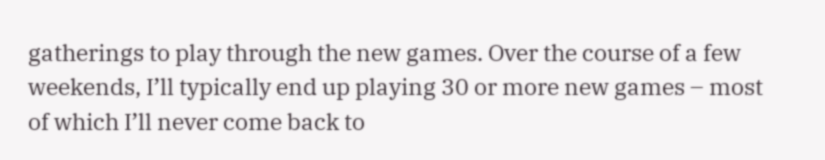gatherings to play through the new games. Over the course of a few weekends, I’ll typically end up playing 30 or more new games – most of which I’ll never come back to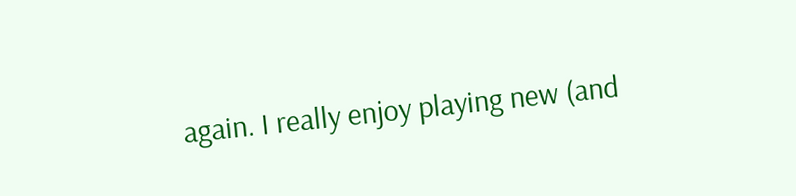again. I really enjoy playing new (and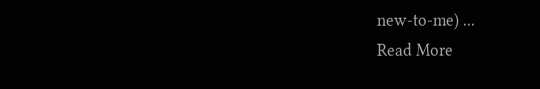new-to-me) ...
Read More